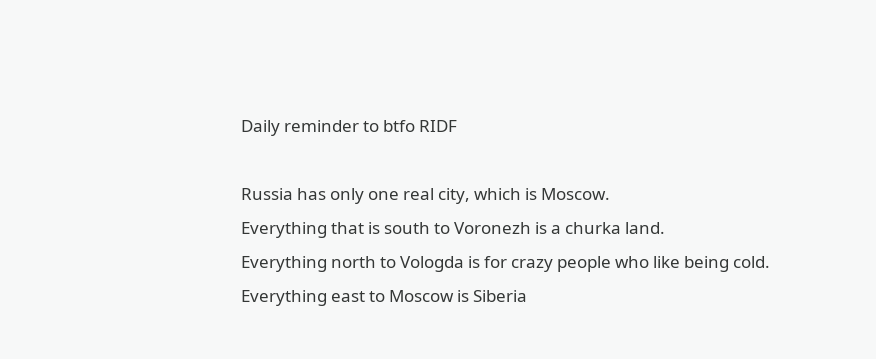Daily reminder to btfo RIDF

Russia has only one real city, which is Moscow.
Everything that is south to Voronezh is a churka land.
Everything north to Vologda is for crazy people who like being cold.
Everything east to Moscow is Siberia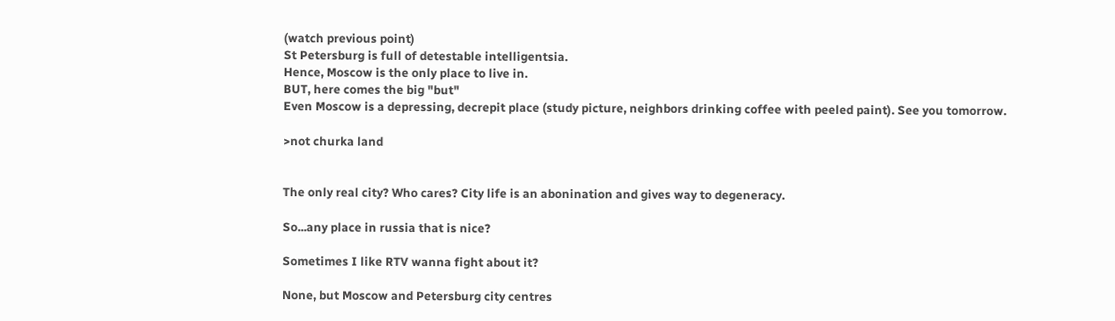(watch previous point)
St Petersburg is full of detestable intelligentsia.
Hence, Moscow is the only place to live in.
BUT, here comes the big "but"
Even Moscow is a depressing, decrepit place (study picture, neighbors drinking coffee with peeled paint). See you tomorrow.

>not churka land


The only real city? Who cares? City life is an abonination and gives way to degeneracy.

So...any place in russia that is nice?

Sometimes I like RTV wanna fight about it?

None, but Moscow and Petersburg city centres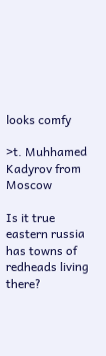looks comfy

>t. Muhhamed Kadyrov from Moscow

Is it true eastern russia has towns of redheads living there?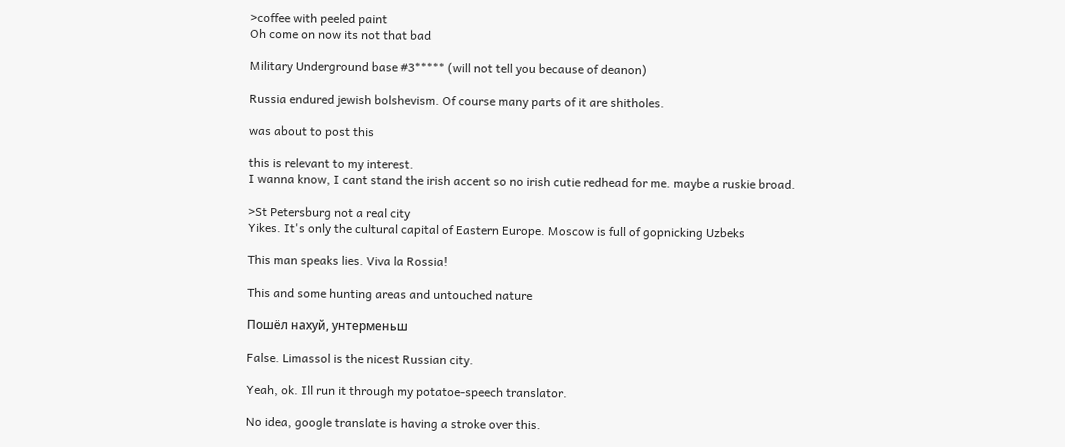>coffee with peeled paint
Oh come on now its not that bad

Military Underground base #3***** (will not tell you because of deanon)

Russia endured jewish bolshevism. Of course many parts of it are shitholes.

was about to post this

this is relevant to my interest.
I wanna know, I cant stand the irish accent so no irish cutie redhead for me. maybe a ruskie broad.

>St Petersburg not a real city
Yikes. It's only the cultural capital of Eastern Europe. Moscow is full of gopnicking Uzbeks

This man speaks lies. Viva la Rossia!

This and some hunting areas and untouched nature

Пoшёл нaхyй, yнтepмeньш

False. Limassol is the nicest Russian city.

Yeah, ok. Ill run it through my potatoe-speech translator.

No idea, google translate is having a stroke over this.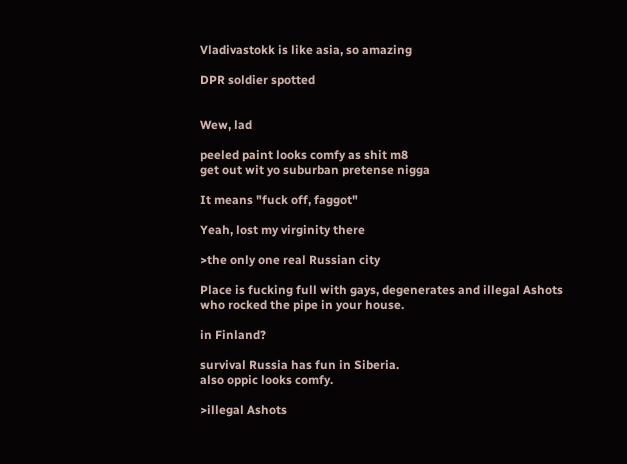Vladivastokk is like asia, so amazing

DPR soldier spotted


Wew, lad

peeled paint looks comfy as shit m8
get out wit yo suburban pretense nigga

It means "fuck off, faggot"

Yeah, lost my virginity there

>the only one real Russian city

Place is fucking full with gays, degenerates and illegal Ashots who rocked the pipe in your house.

in Finland?

survival Russia has fun in Siberia.
also oppic looks comfy.

>illegal Ashots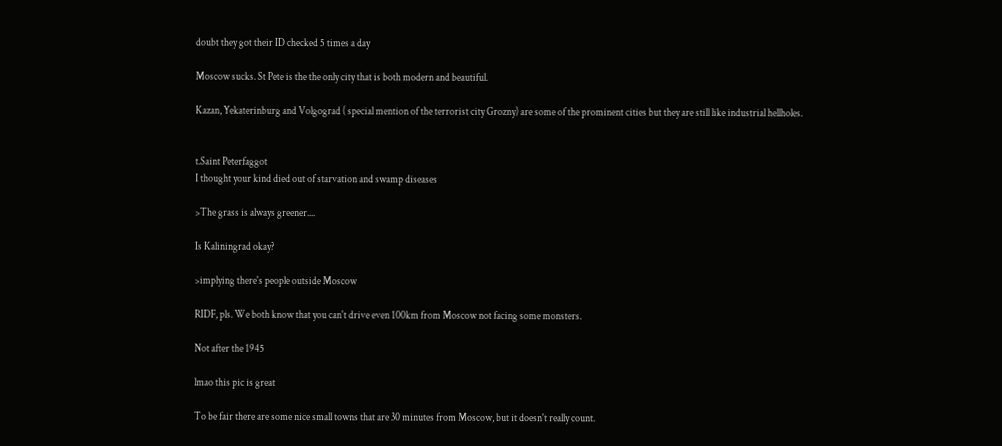doubt they got their ID checked 5 times a day

Moscow sucks. St Pete is the the only city that is both modern and beautiful.

Kazan, Yekaterinburg and Volgograd ( special mention of the terrorist city Grozny) are some of the prominent cities but they are still like industrial hellholes.


t.Saint Peterfaggot
I thought your kind died out of starvation and swamp diseases

>The grass is always greener....

Is Kaliningrad okay?

>implying there's people outside Moscow

RIDF, pls. We both know that you can't drive even 100km from Moscow not facing some monsters.

Not after the 1945

lmao this pic is great

To be fair there are some nice small towns that are 30 minutes from Moscow, but it doesn't really count.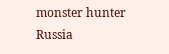monster hunter Russia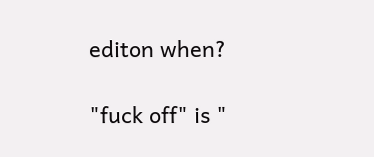editon when?

"fuck off" is "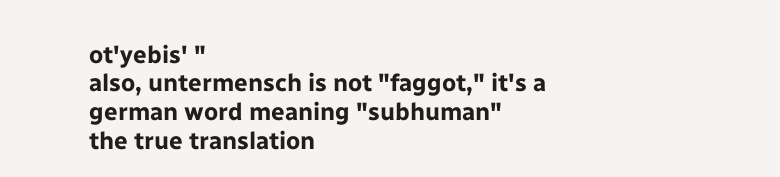ot'yebis' "
also, untermensch is not "faggot," it's a german word meaning "subhuman"
the true translation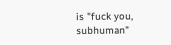is "fuck you, subhuman"